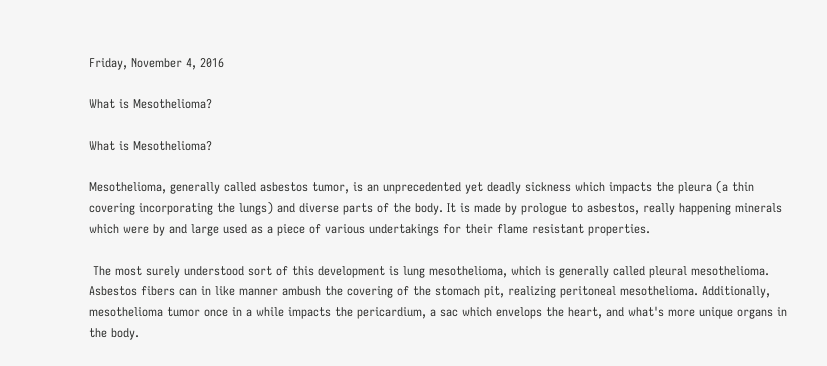Friday, November 4, 2016

What is Mesothelioma?

What is Mesothelioma?

Mesothelioma, generally called asbestos tumor, is an unprecedented yet deadly sickness which impacts the pleura (a thin covering incorporating the lungs) and diverse parts of the body. It is made by prologue to asbestos, really happening minerals which were by and large used as a piece of various undertakings for their flame resistant properties.

 The most surely understood sort of this development is lung mesothelioma, which is generally called pleural mesothelioma. Asbestos fibers can in like manner ambush the covering of the stomach pit, realizing peritoneal mesothelioma. Additionally, mesothelioma tumor once in a while impacts the pericardium, a sac which envelops the heart, and what's more unique organs in the body.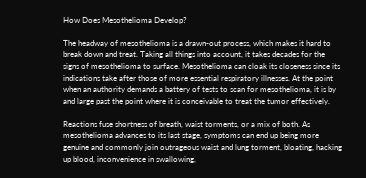How Does Mesothelioma Develop?

The headway of mesothelioma is a drawn-out process, which makes it hard to break down and treat. Taking all things into account, it takes decades for the signs of mesothelioma to surface. Mesothelioma can cloak its closeness since its indications take after those of more essential respiratory illnesses. At the point when an authority demands a battery of tests to scan for mesothelioma, it is by and large past the point where it is conceivable to treat the tumor effectively.

Reactions fuse shortness of breath, waist torments, or a mix of both. As mesothelioma advances to its last stage, symptoms can end up being more genuine and commonly join outrageous waist and lung torment, bloating, hacking up blood, inconvenience in swallowing,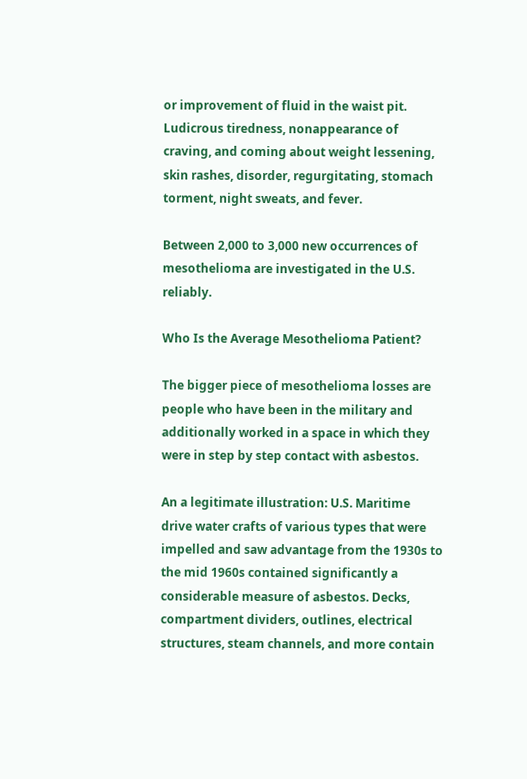or improvement of fluid in the waist pit. Ludicrous tiredness, nonappearance of craving, and coming about weight lessening, skin rashes, disorder, regurgitating, stomach torment, night sweats, and fever.

Between 2,000 to 3,000 new occurrences of mesothelioma are investigated in the U.S. reliably.

Who Is the Average Mesothelioma Patient?

The bigger piece of mesothelioma losses are people who have been in the military and additionally worked in a space in which they were in step by step contact with asbestos.

An a legitimate illustration: U.S. Maritime drive water crafts of various types that were impelled and saw advantage from the 1930s to the mid 1960s contained significantly a considerable measure of asbestos. Decks, compartment dividers, outlines, electrical structures, steam channels, and more contain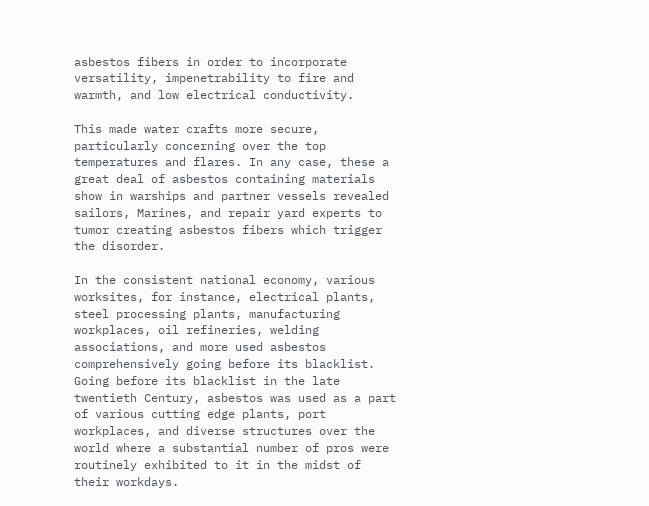asbestos fibers in order to incorporate versatility, impenetrability to fire and warmth, and low electrical conductivity.

This made water crafts more secure, particularly concerning over the top temperatures and flares. In any case, these a great deal of asbestos containing materials show in warships and partner vessels revealed sailors, Marines, and repair yard experts to tumor creating asbestos fibers which trigger the disorder.

In the consistent national economy, various worksites, for instance, electrical plants, steel processing plants, manufacturing workplaces, oil refineries, welding associations, and more used asbestos comprehensively going before its blacklist. Going before its blacklist in the late twentieth Century, asbestos was used as a part of various cutting edge plants, port workplaces, and diverse structures over the world where a substantial number of pros were routinely exhibited to it in the midst of their workdays.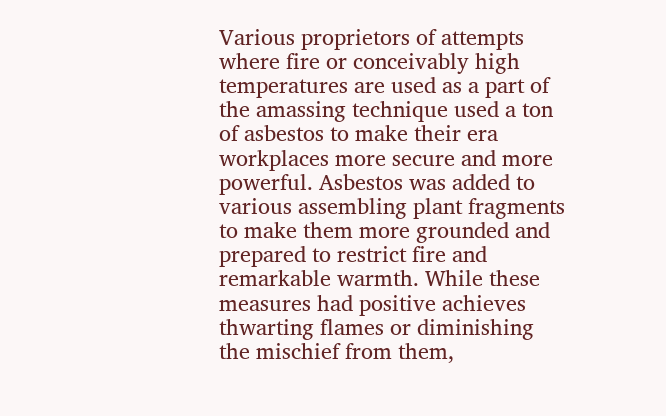Various proprietors of attempts where fire or conceivably high temperatures are used as a part of the amassing technique used a ton of asbestos to make their era workplaces more secure and more powerful. Asbestos was added to various assembling plant fragments to make them more grounded and prepared to restrict fire and remarkable warmth. While these measures had positive achieves thwarting flames or diminishing the mischief from them,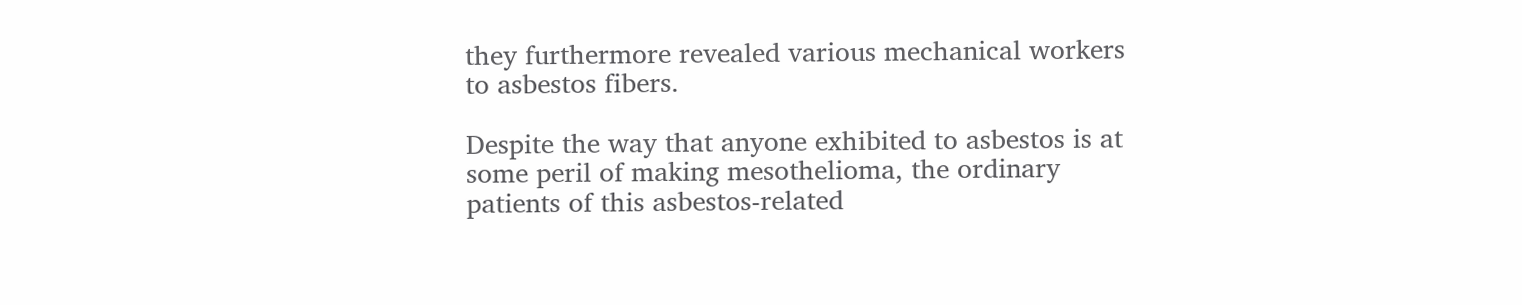they furthermore revealed various mechanical workers to asbestos fibers.

Despite the way that anyone exhibited to asbestos is at some peril of making mesothelioma, the ordinary patients of this asbestos-related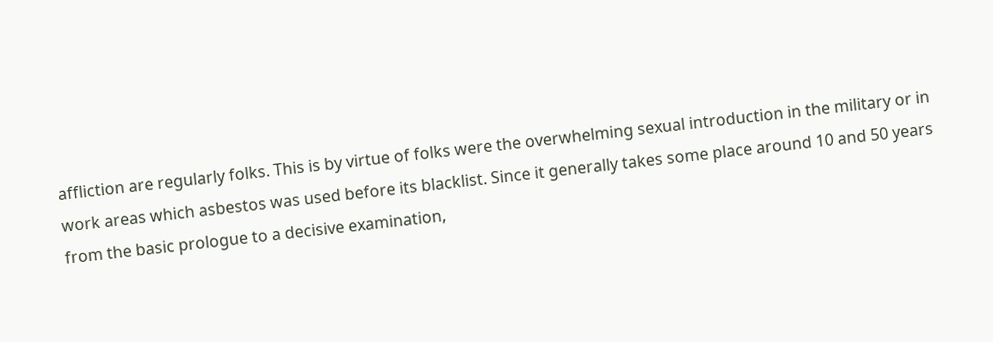affliction are regularly folks. This is by virtue of folks were the overwhelming sexual introduction in the military or in work areas which asbestos was used before its blacklist. Since it generally takes some place around 10 and 50 years from the basic prologue to a decisive examination,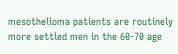mesothelioma patients are routinely more settled men in the 60-70 age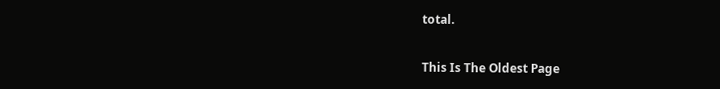total.


This Is The Oldest Page